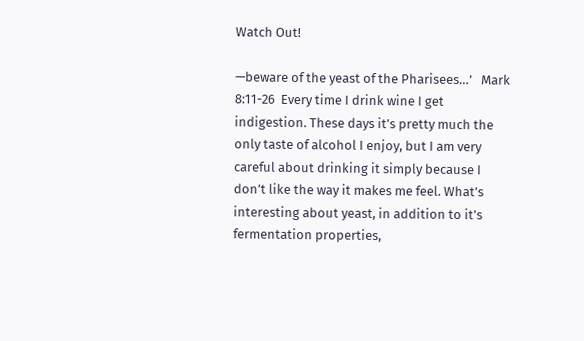Watch Out!

—beware of the yeast of the Pharisees…’   Mark 8:11-26  Every time I drink wine I get indigestion. These days it’s pretty much the only taste of alcohol I enjoy, but I am very careful about drinking it simply because I don’t like the way it makes me feel. What’s interesting about yeast, in addition to it’s fermentation properties,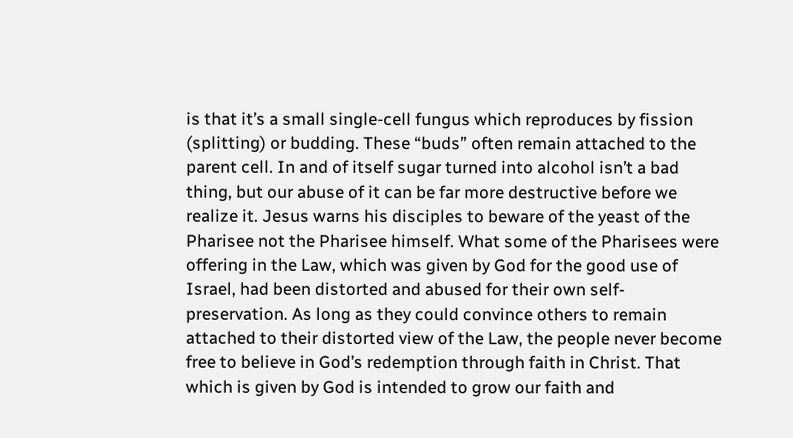is that it’s a small single-cell fungus which reproduces by fission (splitting) or budding. These “buds” often remain attached to the parent cell. In and of itself sugar turned into alcohol isn’t a bad thing, but our abuse of it can be far more destructive before we realize it. Jesus warns his disciples to beware of the yeast of the Pharisee not the Pharisee himself. What some of the Pharisees were offering in the Law, which was given by God for the good use of Israel, had been distorted and abused for their own self-preservation. As long as they could convince others to remain attached to their distorted view of the Law, the people never become free to believe in God’s redemption through faith in Christ. That which is given by God is intended to grow our faith and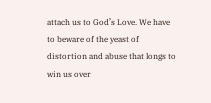attach us to God’s Love. We have to beware of the yeast of distortion and abuse that longs to win us over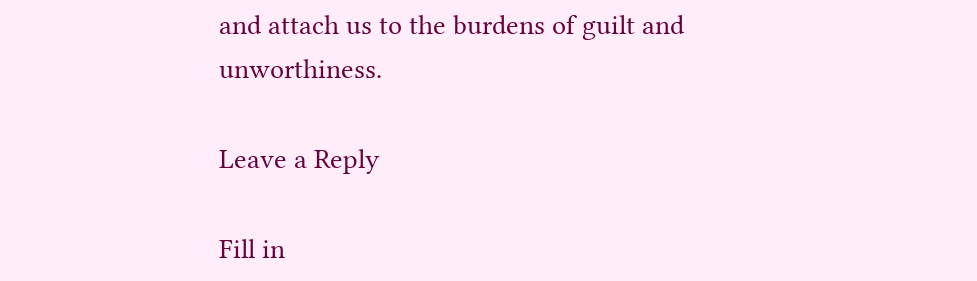and attach us to the burdens of guilt and unworthiness.

Leave a Reply

Fill in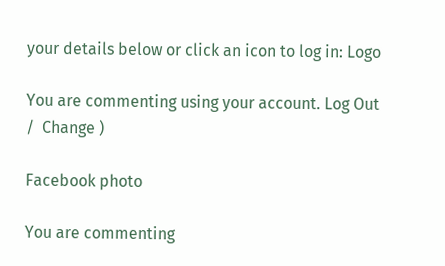your details below or click an icon to log in: Logo

You are commenting using your account. Log Out /  Change )

Facebook photo

You are commenting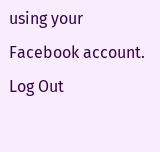using your Facebook account. Log Out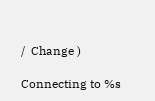/  Change )

Connecting to %s